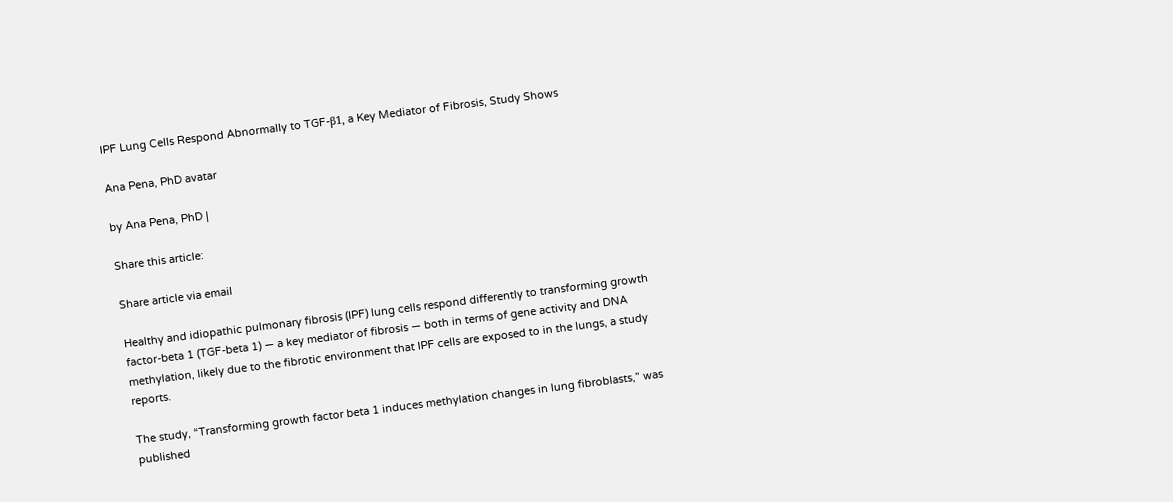IPF Lung Cells Respond Abnormally to TGF-β1, a Key Mediator of Fibrosis, Study Shows

Ana Pena, PhD avatar

by Ana Pena, PhD |

Share this article:

Share article via email

Healthy and idiopathic pulmonary fibrosis (IPF) lung cells respond differently to transforming growth factor-beta 1 (TGF-beta 1) — a key mediator of fibrosis — both in terms of gene activity and DNA methylation, likely due to the fibrotic environment that IPF cells are exposed to in the lungs, a study reports.

The study, “Transforming growth factor beta 1 induces methylation changes in lung fibroblasts,” was published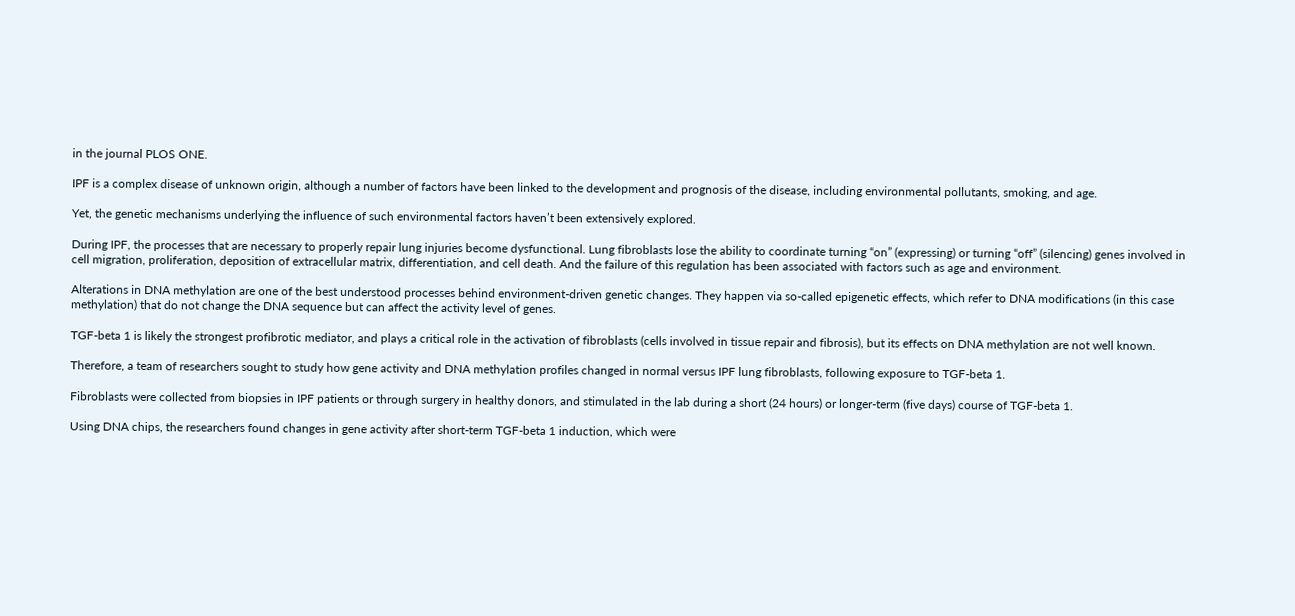in the journal PLOS ONE.

IPF is a complex disease of unknown origin, although a number of factors have been linked to the development and prognosis of the disease, including environmental pollutants, smoking, and age.

Yet, the genetic mechanisms underlying the influence of such environmental factors haven’t been extensively explored.

During IPF, the processes that are necessary to properly repair lung injuries become dysfunctional. Lung fibroblasts lose the ability to coordinate turning “on” (expressing) or turning “off” (silencing) genes involved in cell migration, proliferation, deposition of extracellular matrix, differentiation, and cell death. And the failure of this regulation has been associated with factors such as age and environment.

Alterations in DNA methylation are one of the best understood processes behind environment-driven genetic changes. They happen via so-called epigenetic effects, which refer to DNA modifications (in this case methylation) that do not change the DNA sequence but can affect the activity level of genes.

TGF-beta 1 is likely the strongest profibrotic mediator, and plays a critical role in the activation of fibroblasts (cells involved in tissue repair and fibrosis), but its effects on DNA methylation are not well known.

Therefore, a team of researchers sought to study how gene activity and DNA methylation profiles changed in normal versus IPF lung fibroblasts, following exposure to TGF-beta 1.

Fibroblasts were collected from biopsies in IPF patients or through surgery in healthy donors, and stimulated in the lab during a short (24 hours) or longer-term (five days) course of TGF-beta 1.

Using DNA chips, the researchers found changes in gene activity after short-term TGF-beta 1 induction, which were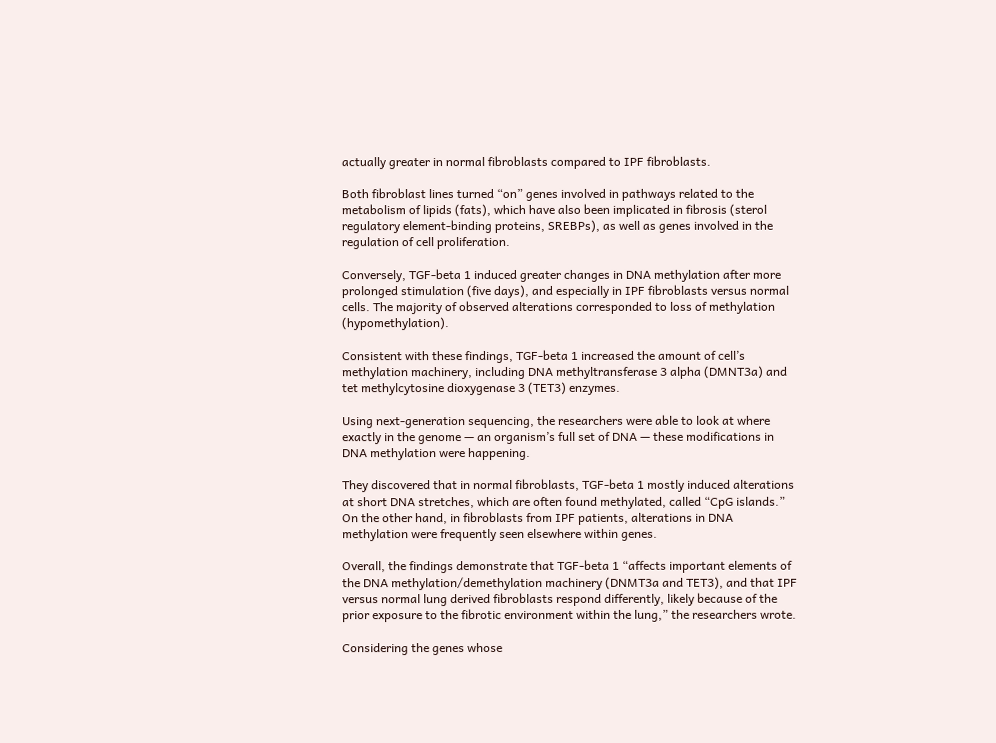actually greater in normal fibroblasts compared to IPF fibroblasts.

Both fibroblast lines turned “on” genes involved in pathways related to the metabolism of lipids (fats), which have also been implicated in fibrosis (sterol regulatory element-binding proteins, SREBPs), as well as genes involved in the regulation of cell proliferation.

Conversely, TGF-beta 1 induced greater changes in DNA methylation after more prolonged stimulation (five days), and especially in IPF fibroblasts versus normal cells. The majority of observed alterations corresponded to loss of methylation (hypomethylation).

Consistent with these findings, TGF-beta 1 increased the amount of cell’s methylation machinery, including DNA methyltransferase 3 alpha (DMNT3a) and tet methylcytosine dioxygenase 3 (TET3) enzymes.

Using next-generation sequencing, the researchers were able to look at where exactly in the genome — an organism’s full set of DNA — these modifications in DNA methylation were happening.

They discovered that in normal fibroblasts, TGF-beta 1 mostly induced alterations at short DNA stretches, which are often found methylated, called “CpG islands.” On the other hand, in fibroblasts from IPF patients, alterations in DNA methylation were frequently seen elsewhere within genes.

Overall, the findings demonstrate that TGF-beta 1 “affects important elements of the DNA methylation/demethylation machinery (DNMT3a and TET3), and that IPF versus normal lung derived fibroblasts respond differently, likely because of the prior exposure to the fibrotic environment within the lung,” the researchers wrote.

Considering the genes whose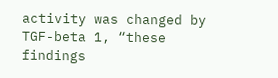activity was changed by TGF-beta 1, “these findings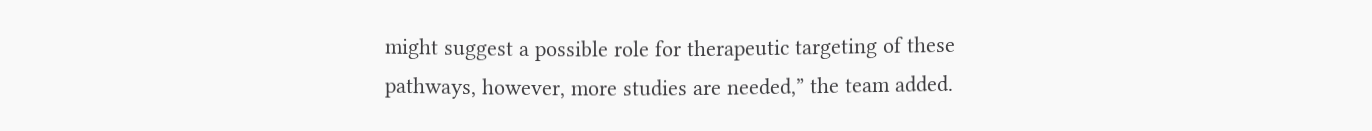might suggest a possible role for therapeutic targeting of these pathways, however, more studies are needed,” the team added.